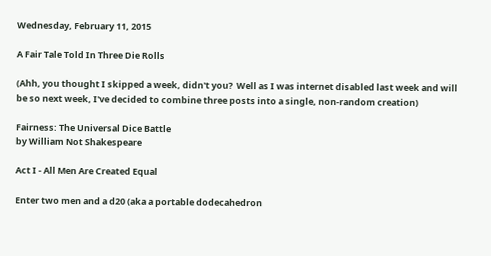Wednesday, February 11, 2015

A Fair Tale Told In Three Die Rolls

(Ahh, you thought I skipped a week, didn't you?  Well as I was internet disabled last week and will be so next week, I've decided to combine three posts into a single, non-random creation)

Fairness: The Universal Dice Battle
by William Not Shakespeare

Act I - All Men Are Created Equal

Enter two men and a d20 (aka a portable dodecahedron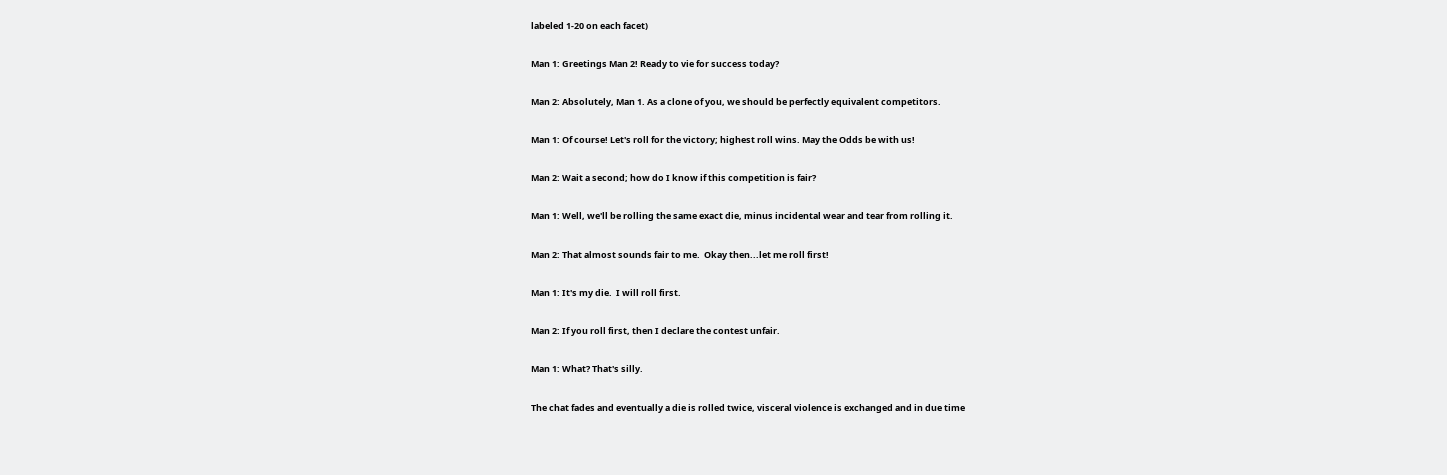labeled 1-20 on each facet)

Man 1: Greetings Man 2! Ready to vie for success today?

Man 2: Absolutely, Man 1. As a clone of you, we should be perfectly equivalent competitors.

Man 1: Of course! Let's roll for the victory; highest roll wins. May the Odds be with us!

Man 2: Wait a second; how do I know if this competition is fair?

Man 1: Well, we'll be rolling the same exact die, minus incidental wear and tear from rolling it.

Man 2: That almost sounds fair to me.  Okay then...let me roll first!

Man 1: It's my die.  I will roll first.

Man 2: If you roll first, then I declare the contest unfair.

Man 1: What? That's silly.

The chat fades and eventually a die is rolled twice, visceral violence is exchanged and in due time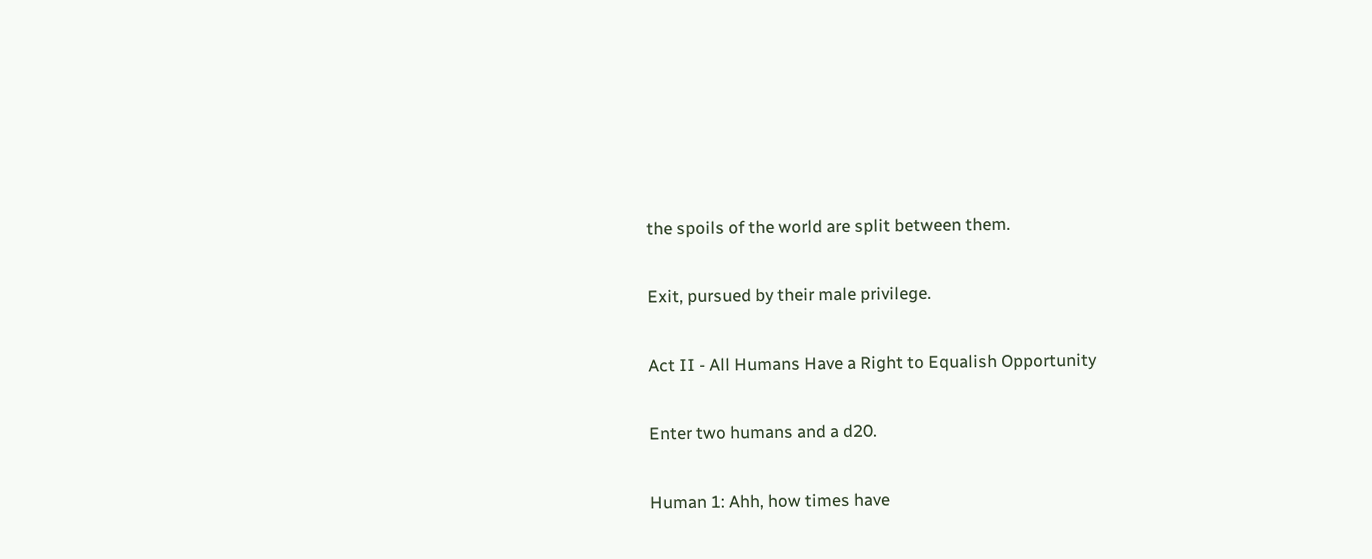the spoils of the world are split between them.

Exit, pursued by their male privilege.

Act II - All Humans Have a Right to Equalish Opportunity

Enter two humans and a d20.

Human 1: Ahh, how times have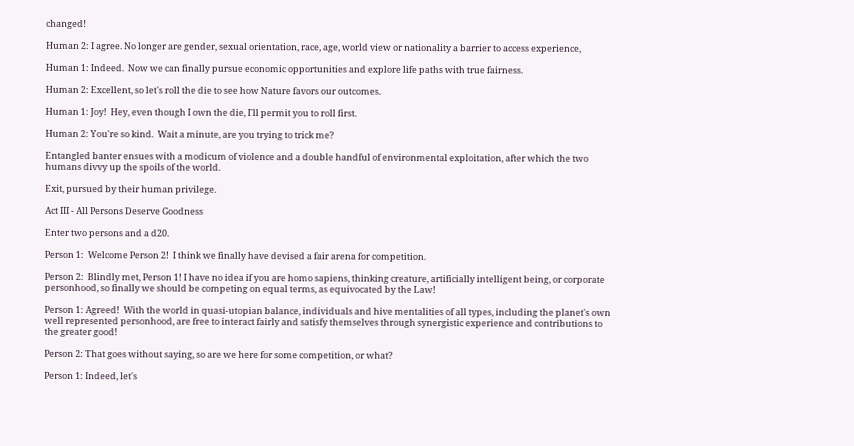changed!

Human 2: I agree. No longer are gender, sexual orientation, race, age, world view or nationality a barrier to access experience,

Human 1: Indeed.  Now we can finally pursue economic opportunities and explore life paths with true fairness.

Human 2: Excellent, so let's roll the die to see how Nature favors our outcomes.

Human 1: Joy!  Hey, even though I own the die, I'll permit you to roll first.

Human 2: You're so kind.  Wait a minute, are you trying to trick me?

Entangled banter ensues with a modicum of violence and a double handful of environmental exploitation, after which the two humans divvy up the spoils of the world.

Exit, pursued by their human privilege.

Act III - All Persons Deserve Goodness

Enter two persons and a d20.

Person 1:  Welcome Person 2!  I think we finally have devised a fair arena for competition.

Person 2:  Blindly met, Person 1! I have no idea if you are homo sapiens, thinking creature, artificially intelligent being, or corporate personhood, so finally we should be competing on equal terms, as equivocated by the Law!

Person 1: Agreed!  With the world in quasi-utopian balance, individuals and hive mentalities of all types, including the planet's own well represented personhood, are free to interact fairly and satisfy themselves through synergistic experience and contributions to the greater good!

Person 2: That goes without saying, so are we here for some competition, or what?

Person 1: Indeed, let's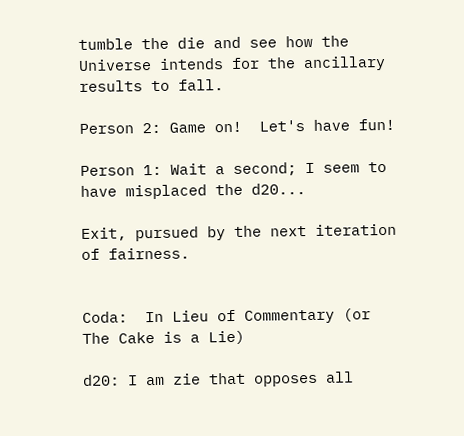tumble the die and see how the Universe intends for the ancillary results to fall.

Person 2: Game on!  Let's have fun!

Person 1: Wait a second; I seem to have misplaced the d20...

Exit, pursued by the next iteration of fairness.


Coda:  In Lieu of Commentary (or The Cake is a Lie)

d20: I am zie that opposes all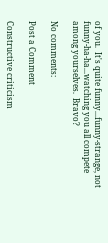of you.  It's quite funny...funny-strange, not funny-ha-ha...watching you all compete among yourselves.  Bravo?

No comments:

Post a Comment

Constructive criticism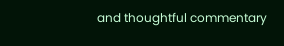and thoughtful commentary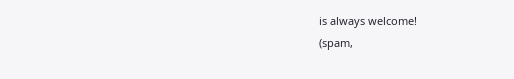is always welcome!
(spam,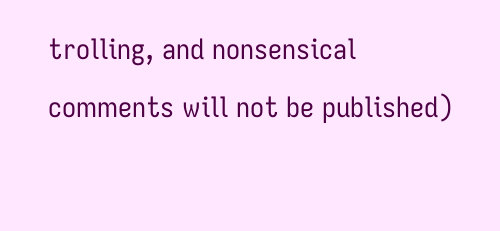trolling, and nonsensical comments will not be published)